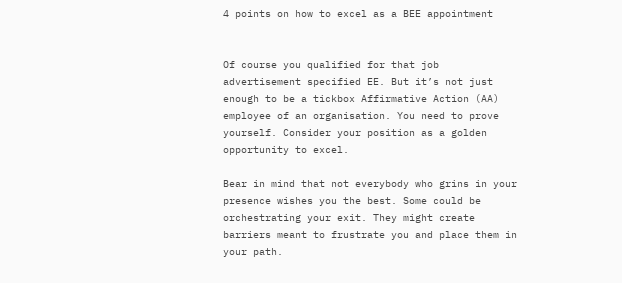4 points on how to excel as a BEE appointment


Of course you qualified for that job advertisement specified EE. But it’s not just enough to be a tickbox Affirmative Action (AA) employee of an organisation. You need to prove yourself. Consider your position as a golden opportunity to excel.

Bear in mind that not everybody who grins in your presence wishes you the best. Some could be orchestrating your exit. They might create barriers meant to frustrate you and place them in your path.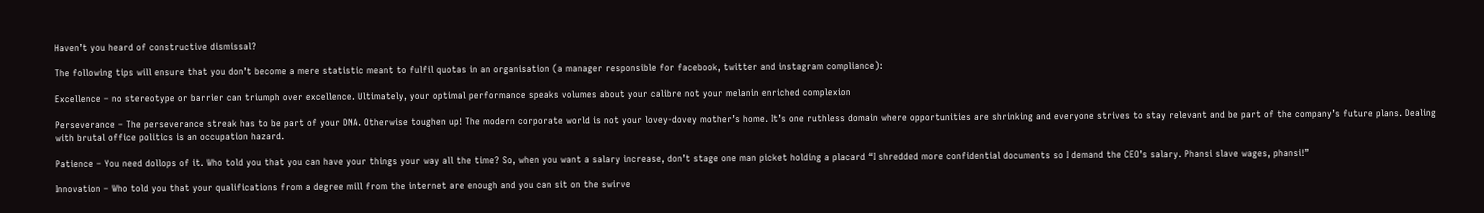Haven’t you heard of constructive dismissal?

The following tips will ensure that you don’t become a mere statistic meant to fulfil quotas in an organisation (a manager responsible for facebook, twitter and instagram compliance):

Excellence – no stereotype or barrier can triumph over excellence. Ultimately, your optimal performance speaks volumes about your calibre not your melanin enriched complexion

Perseverance – The perseverance streak has to be part of your DNA. Otherwise toughen up! The modern corporate world is not your lovey-dovey mother’s home. It’s one ruthless domain where opportunities are shrinking and everyone strives to stay relevant and be part of the company’s future plans. Dealing with brutal office politics is an occupation hazard.

Patience – You need dollops of it. Who told you that you can have your things your way all the time? So, when you want a salary increase, don’t stage one man picket holding a placard “I shredded more confidential documents so I demand the CEO’s salary. Phansi slave wages, phansi!”

Innovation – Who told you that your qualifications from a degree mill from the internet are enough and you can sit on the swirve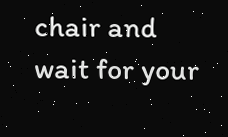chair and wait for your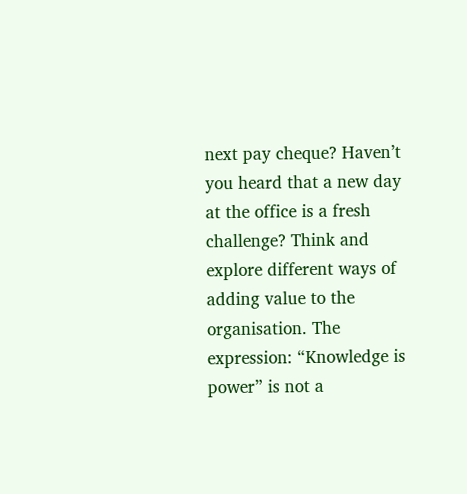next pay cheque? Haven’t you heard that a new day at the office is a fresh challenge? Think and explore different ways of adding value to the organisation. The expression: “Knowledge is power” is not a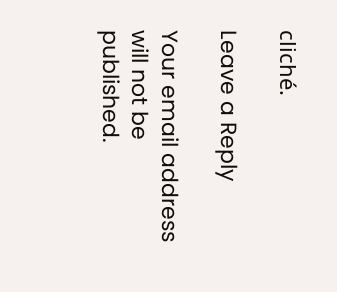cliché.

Leave a Reply

Your email address will not be published.